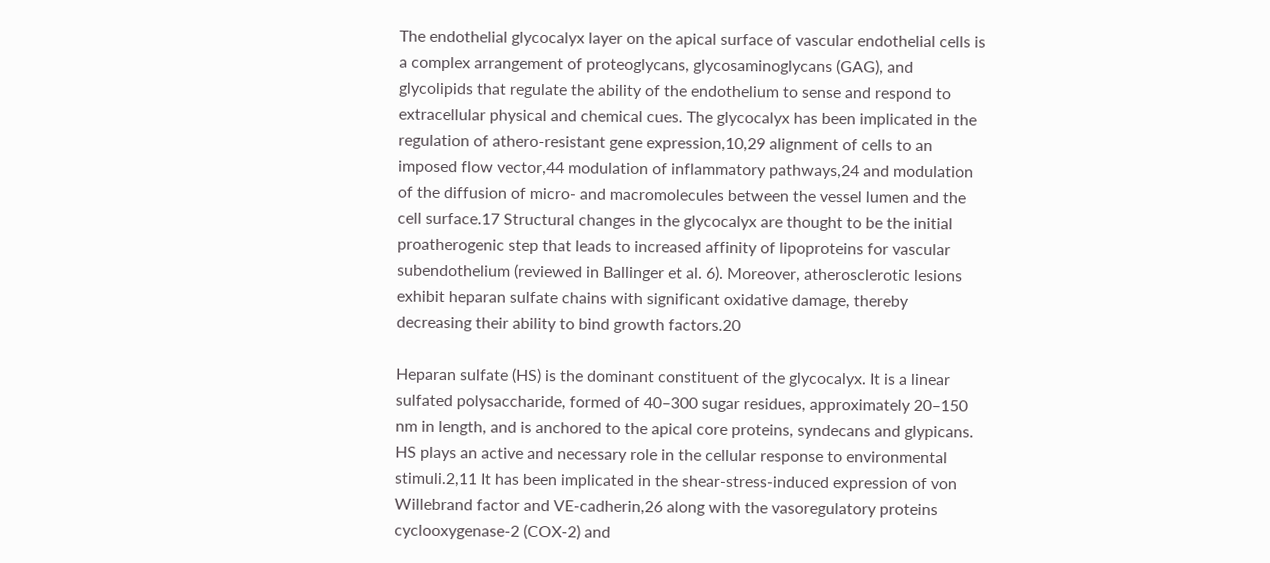The endothelial glycocalyx layer on the apical surface of vascular endothelial cells is a complex arrangement of proteoglycans, glycosaminoglycans (GAG), and glycolipids that regulate the ability of the endothelium to sense and respond to extracellular physical and chemical cues. The glycocalyx has been implicated in the regulation of athero-resistant gene expression,10,29 alignment of cells to an imposed flow vector,44 modulation of inflammatory pathways,24 and modulation of the diffusion of micro- and macromolecules between the vessel lumen and the cell surface.17 Structural changes in the glycocalyx are thought to be the initial proatherogenic step that leads to increased affinity of lipoproteins for vascular subendothelium (reviewed in Ballinger et al. 6). Moreover, atherosclerotic lesions exhibit heparan sulfate chains with significant oxidative damage, thereby decreasing their ability to bind growth factors.20

Heparan sulfate (HS) is the dominant constituent of the glycocalyx. It is a linear sulfated polysaccharide, formed of 40–300 sugar residues, approximately 20–150 nm in length, and is anchored to the apical core proteins, syndecans and glypicans. HS plays an active and necessary role in the cellular response to environmental stimuli.2,11 It has been implicated in the shear-stress-induced expression of von Willebrand factor and VE-cadherin,26 along with the vasoregulatory proteins cyclooxygenase-2 (COX-2) and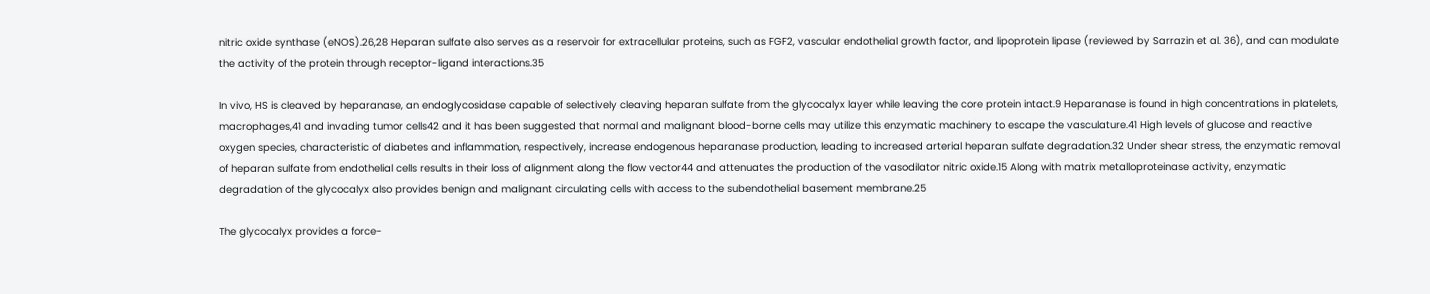nitric oxide synthase (eNOS).26,28 Heparan sulfate also serves as a reservoir for extracellular proteins, such as FGF2, vascular endothelial growth factor, and lipoprotein lipase (reviewed by Sarrazin et al. 36), and can modulate the activity of the protein through receptor-ligand interactions.35

In vivo, HS is cleaved by heparanase, an endoglycosidase capable of selectively cleaving heparan sulfate from the glycocalyx layer while leaving the core protein intact.9 Heparanase is found in high concentrations in platelets, macrophages,41 and invading tumor cells42 and it has been suggested that normal and malignant blood-borne cells may utilize this enzymatic machinery to escape the vasculature.41 High levels of glucose and reactive oxygen species, characteristic of diabetes and inflammation, respectively, increase endogenous heparanase production, leading to increased arterial heparan sulfate degradation.32 Under shear stress, the enzymatic removal of heparan sulfate from endothelial cells results in their loss of alignment along the flow vector44 and attenuates the production of the vasodilator nitric oxide.15 Along with matrix metalloproteinase activity, enzymatic degradation of the glycocalyx also provides benign and malignant circulating cells with access to the subendothelial basement membrane.25

The glycocalyx provides a force-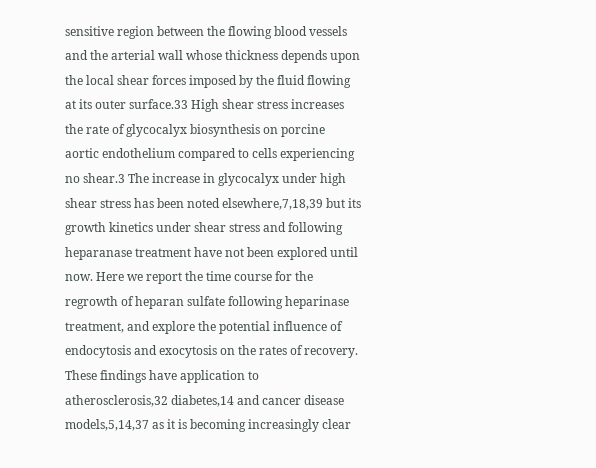sensitive region between the flowing blood vessels and the arterial wall whose thickness depends upon the local shear forces imposed by the fluid flowing at its outer surface.33 High shear stress increases the rate of glycocalyx biosynthesis on porcine aortic endothelium compared to cells experiencing no shear.3 The increase in glycocalyx under high shear stress has been noted elsewhere,7,18,39 but its growth kinetics under shear stress and following heparanase treatment have not been explored until now. Here we report the time course for the regrowth of heparan sulfate following heparinase treatment, and explore the potential influence of endocytosis and exocytosis on the rates of recovery. These findings have application to atherosclerosis,32 diabetes,14 and cancer disease models,5,14,37 as it is becoming increasingly clear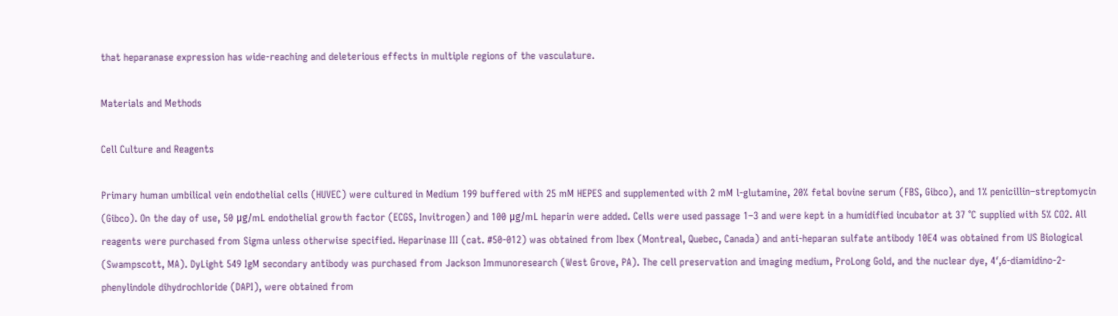that heparanase expression has wide-reaching and deleterious effects in multiple regions of the vasculature.

Materials and Methods

Cell Culture and Reagents

Primary human umbilical vein endothelial cells (HUVEC) were cultured in Medium 199 buffered with 25 mM HEPES and supplemented with 2 mM l-glutamine, 20% fetal bovine serum (FBS, Gibco), and 1% penicillin–streptomycin (Gibco). On the day of use, 50 μg/mL endothelial growth factor (ECGS, Invitrogen) and 100 μg/mL heparin were added. Cells were used passage 1–3 and were kept in a humidified incubator at 37 °C supplied with 5% CO2. All reagents were purchased from Sigma unless otherwise specified. Heparinase III (cat. #50-012) was obtained from Ibex (Montreal, Quebec, Canada) and anti-heparan sulfate antibody 10E4 was obtained from US Biological (Swampscott, MA). DyLight 549 IgM secondary antibody was purchased from Jackson Immunoresearch (West Grove, PA). The cell preservation and imaging medium, ProLong Gold, and the nuclear dye, 4′,6-diamidino-2-phenylindole dihydrochloride (DAPI), were obtained from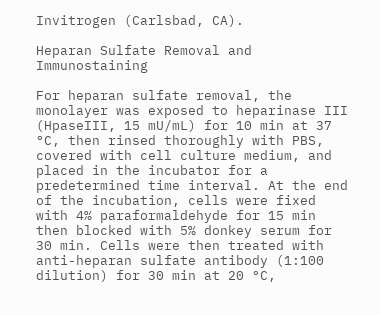Invitrogen (Carlsbad, CA).

Heparan Sulfate Removal and Immunostaining

For heparan sulfate removal, the monolayer was exposed to heparinase III (HpaseIII, 15 mU/mL) for 10 min at 37 °C, then rinsed thoroughly with PBS, covered with cell culture medium, and placed in the incubator for a predetermined time interval. At the end of the incubation, cells were fixed with 4% paraformaldehyde for 15 min then blocked with 5% donkey serum for 30 min. Cells were then treated with anti-heparan sulfate antibody (1:100 dilution) for 30 min at 20 °C,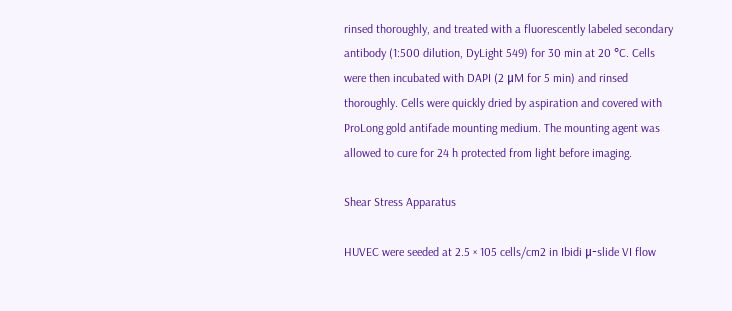rinsed thoroughly, and treated with a fluorescently labeled secondary antibody (1:500 dilution, DyLight 549) for 30 min at 20 °C. Cells were then incubated with DAPI (2 μM for 5 min) and rinsed thoroughly. Cells were quickly dried by aspiration and covered with ProLong gold antifade mounting medium. The mounting agent was allowed to cure for 24 h protected from light before imaging.

Shear Stress Apparatus

HUVEC were seeded at 2.5 × 105 cells/cm2 in Ibidi μ-slide VI flow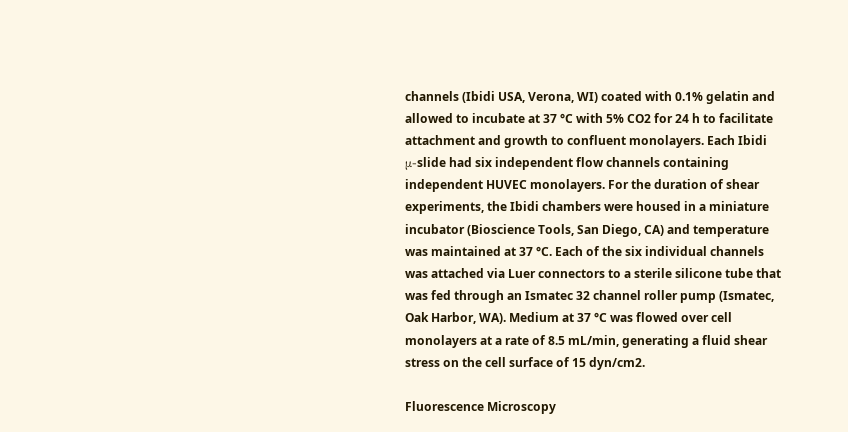channels (Ibidi USA, Verona, WI) coated with 0.1% gelatin and allowed to incubate at 37 °C with 5% CO2 for 24 h to facilitate attachment and growth to confluent monolayers. Each Ibidi μ-slide had six independent flow channels containing independent HUVEC monolayers. For the duration of shear experiments, the Ibidi chambers were housed in a miniature incubator (Bioscience Tools, San Diego, CA) and temperature was maintained at 37 °C. Each of the six individual channels was attached via Luer connectors to a sterile silicone tube that was fed through an Ismatec 32 channel roller pump (Ismatec, Oak Harbor, WA). Medium at 37 °C was flowed over cell monolayers at a rate of 8.5 mL/min, generating a fluid shear stress on the cell surface of 15 dyn/cm2.

Fluorescence Microscopy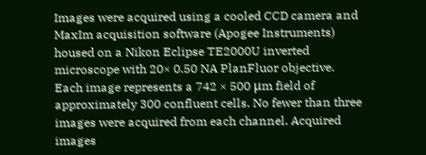Images were acquired using a cooled CCD camera and MaxIm acquisition software (Apogee Instruments) housed on a Nikon Eclipse TE2000U inverted microscope with 20× 0.50 NA PlanFluor objective. Each image represents a 742 × 500 μm field of approximately 300 confluent cells. No fewer than three images were acquired from each channel. Acquired images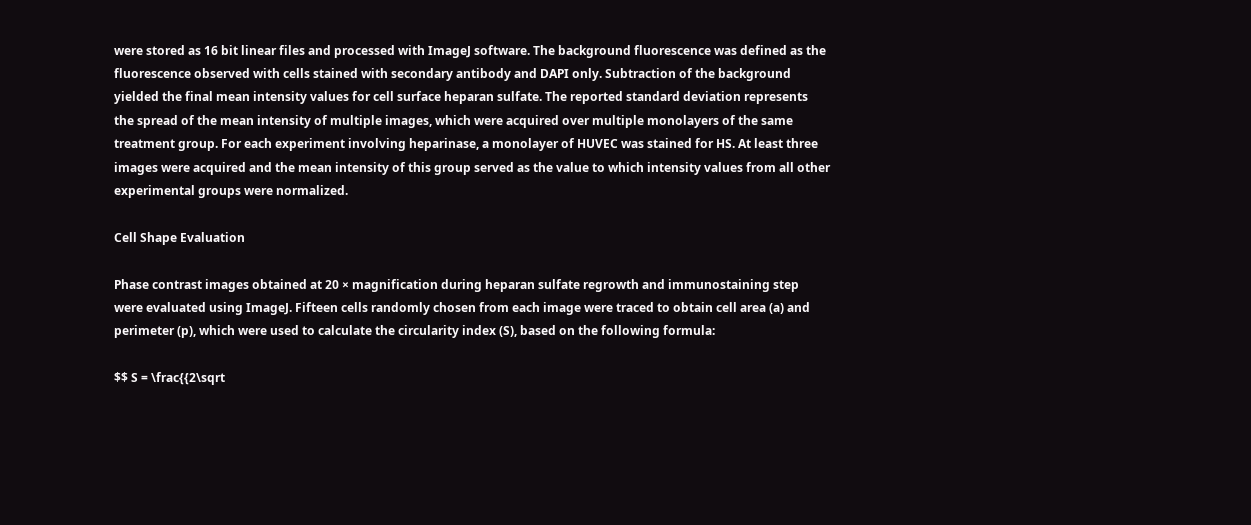were stored as 16 bit linear files and processed with ImageJ software. The background fluorescence was defined as the fluorescence observed with cells stained with secondary antibody and DAPI only. Subtraction of the background yielded the final mean intensity values for cell surface heparan sulfate. The reported standard deviation represents the spread of the mean intensity of multiple images, which were acquired over multiple monolayers of the same treatment group. For each experiment involving heparinase, a monolayer of HUVEC was stained for HS. At least three images were acquired and the mean intensity of this group served as the value to which intensity values from all other experimental groups were normalized.

Cell Shape Evaluation

Phase contrast images obtained at 20 × magnification during heparan sulfate regrowth and immunostaining step were evaluated using ImageJ. Fifteen cells randomly chosen from each image were traced to obtain cell area (a) and perimeter (p), which were used to calculate the circularity index (S), based on the following formula:

$$ S = \frac{{2\sqrt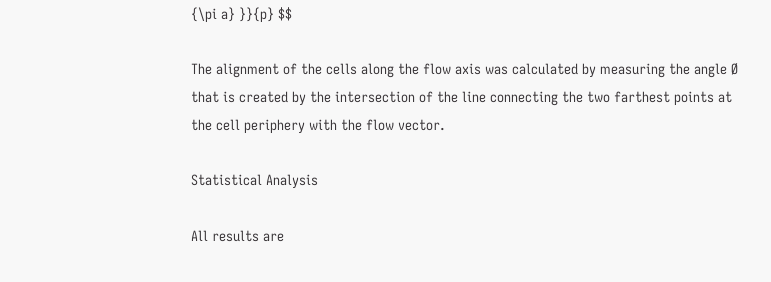{\pi a} }}{p} $$

The alignment of the cells along the flow axis was calculated by measuring the angle Ø that is created by the intersection of the line connecting the two farthest points at the cell periphery with the flow vector.

Statistical Analysis

All results are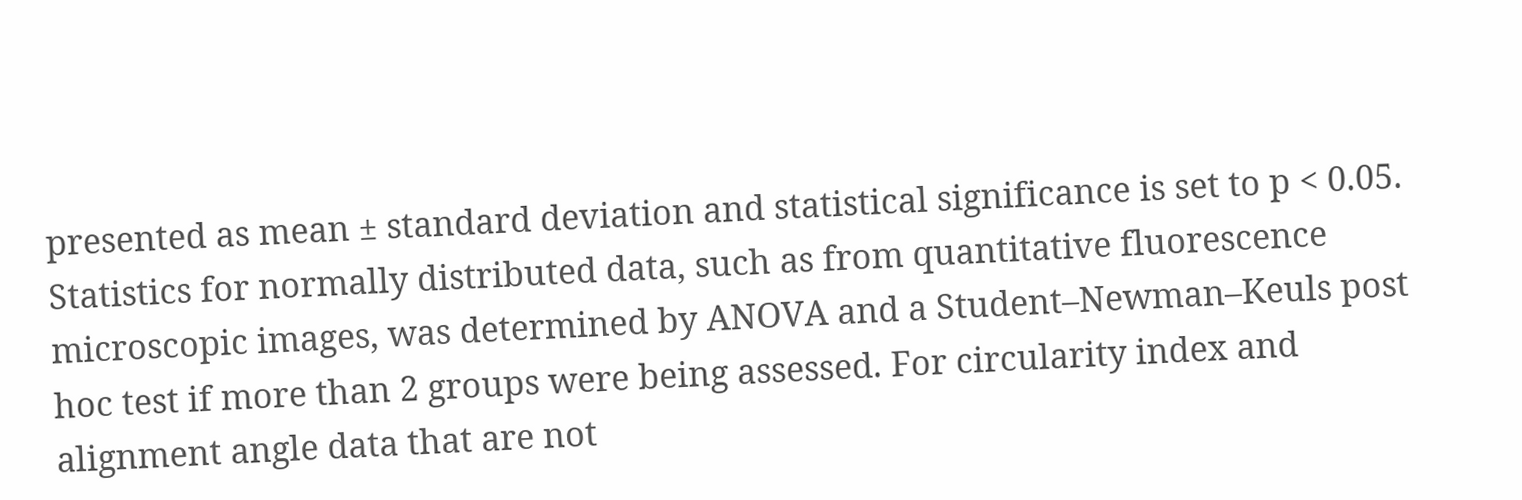presented as mean ± standard deviation and statistical significance is set to p < 0.05. Statistics for normally distributed data, such as from quantitative fluorescence microscopic images, was determined by ANOVA and a Student–Newman–Keuls post hoc test if more than 2 groups were being assessed. For circularity index and alignment angle data that are not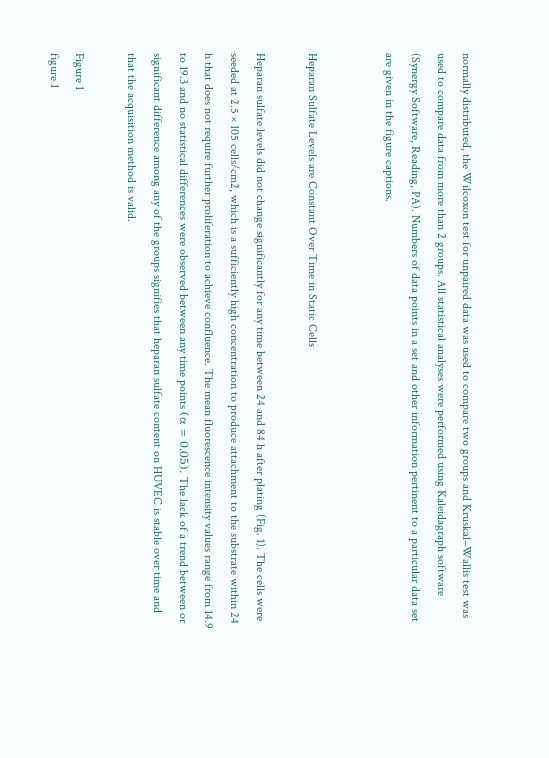normally distributed, the Wilcoxon test for unpaired data was used to compare two groups and Kruskal–Wallis test was used to compare data from more than 2 groups. All statistical analyses were performed using Kaleidagraph software (Synergy Software, Reading, PA). Numbers of data points in a set and other information pertinent to a particular data set are given in the figure captions.


Heparan Sulfate Levels are Constant Over Time in Static Cells

Heparan sulfate levels did not change significantly for any time between 24 and 84 h after plating (Fig. 1). The cells were seeded at 2.5 × 105 cells/cm2, which is a sufficiently high concentration to produce attachment to the substrate within 24 h that does not require further proliferation to achieve confluence. The mean fluorescence intensity values range from 14.9 to 19.3 and no statistical differences were observed between any time points (α = 0.05). The lack of a trend between or significant difference among any of the groups signifies that heparan sulfate content on HUVEC is stable over time and that the acquisition method is valid.

Figure 1
figure 1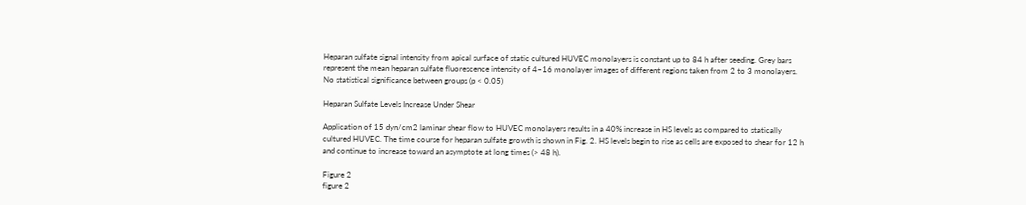Heparan sulfate signal intensity from apical surface of static cultured HUVEC monolayers is constant up to 84 h after seeding. Grey bars represent the mean heparan sulfate fluorescence intensity of 4–16 monolayer images of different regions taken from 2 to 3 monolayers. No statistical significance between groups (p < 0.05)

Heparan Sulfate Levels Increase Under Shear

Application of 15 dyn/cm2 laminar shear flow to HUVEC monolayers results in a 40% increase in HS levels as compared to statically cultured HUVEC. The time course for heparan sulfate growth is shown in Fig. 2. HS levels begin to rise as cells are exposed to shear for 12 h and continue to increase toward an asymptote at long times (> 48 h).

Figure 2
figure 2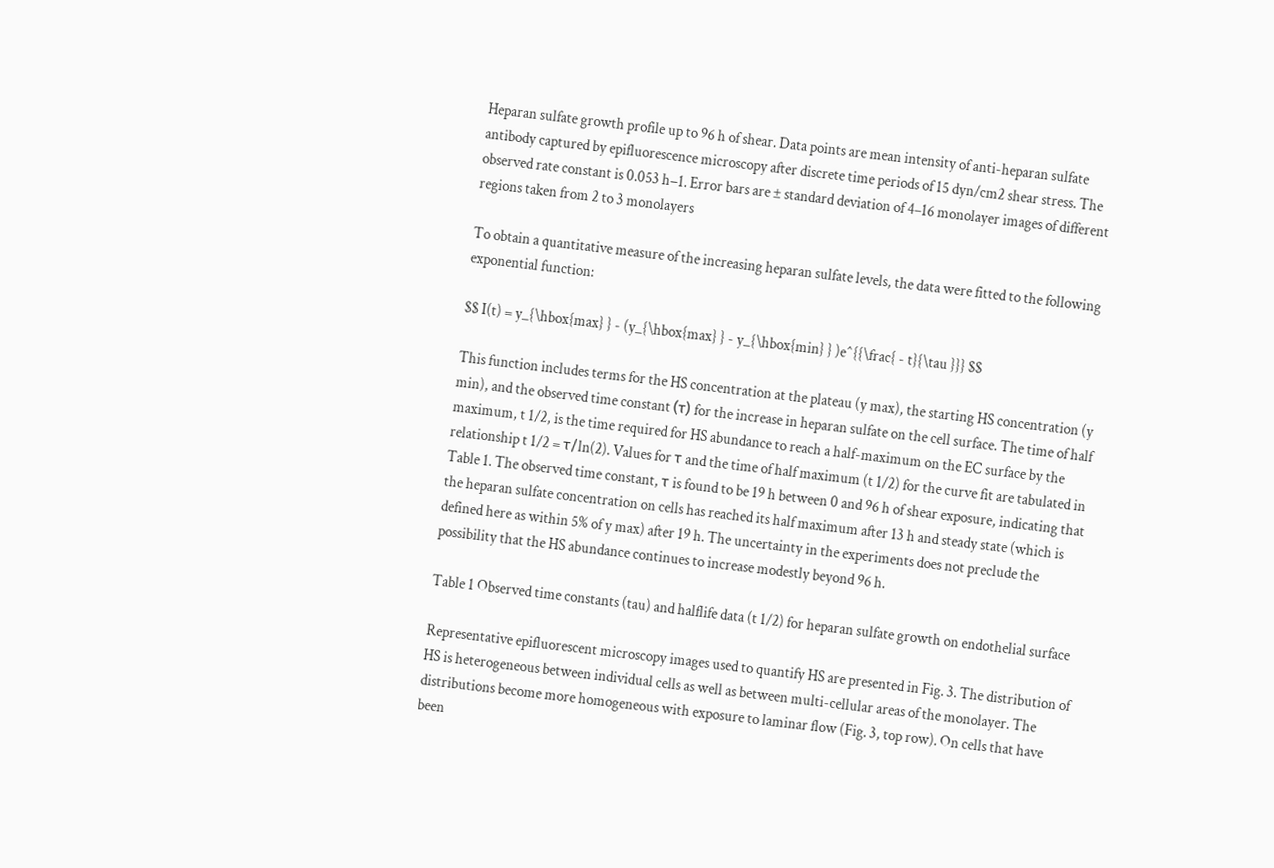Heparan sulfate growth profile up to 96 h of shear. Data points are mean intensity of anti-heparan sulfate antibody captured by epifluorescence microscopy after discrete time periods of 15 dyn/cm2 shear stress. The observed rate constant is 0.053 h−1. Error bars are ± standard deviation of 4–16 monolayer images of different regions taken from 2 to 3 monolayers

To obtain a quantitative measure of the increasing heparan sulfate levels, the data were fitted to the following exponential function:

$$ I(t) = y_{\hbox{max} } - (y_{\hbox{max} } - y_{\hbox{min} } )e^{{\frac{ - t}{\tau }}} $$

This function includes terms for the HS concentration at the plateau (y max), the starting HS concentration (y min), and the observed time constant (τ) for the increase in heparan sulfate on the cell surface. The time of half maximum, t 1/2, is the time required for HS abundance to reach a half-maximum on the EC surface by the relationship t 1/2 = τ/ln(2). Values for τ and the time of half maximum (t 1/2) for the curve fit are tabulated in Table 1. The observed time constant, τ is found to be 19 h between 0 and 96 h of shear exposure, indicating that the heparan sulfate concentration on cells has reached its half maximum after 13 h and steady state (which is defined here as within 5% of y max) after 19 h. The uncertainty in the experiments does not preclude the possibility that the HS abundance continues to increase modestly beyond 96 h.

Table 1 Observed time constants (tau) and halflife data (t 1/2) for heparan sulfate growth on endothelial surface

Representative epifluorescent microscopy images used to quantify HS are presented in Fig. 3. The distribution of HS is heterogeneous between individual cells as well as between multi-cellular areas of the monolayer. The distributions become more homogeneous with exposure to laminar flow (Fig. 3, top row). On cells that have been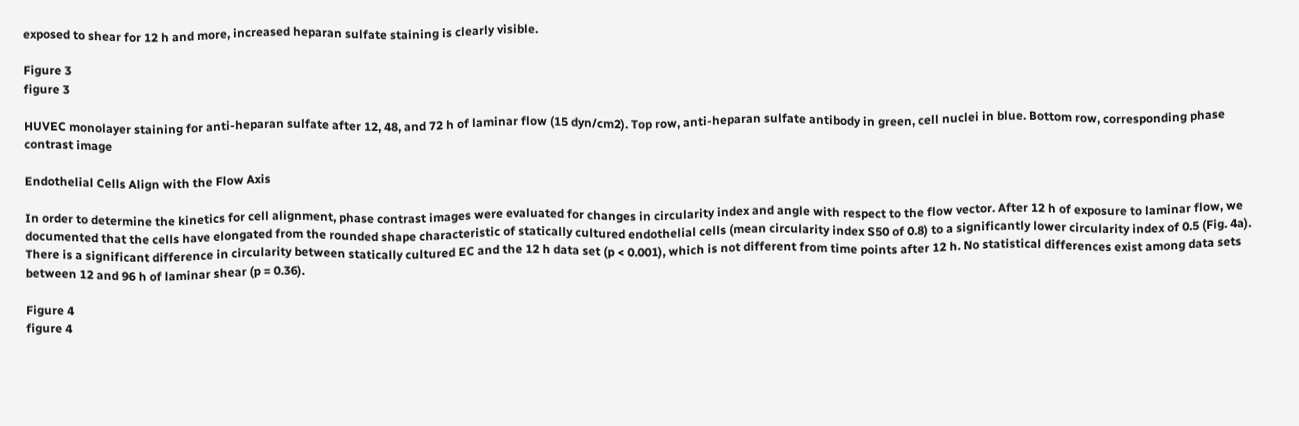exposed to shear for 12 h and more, increased heparan sulfate staining is clearly visible.

Figure 3
figure 3

HUVEC monolayer staining for anti-heparan sulfate after 12, 48, and 72 h of laminar flow (15 dyn/cm2). Top row, anti-heparan sulfate antibody in green, cell nuclei in blue. Bottom row, corresponding phase contrast image

Endothelial Cells Align with the Flow Axis

In order to determine the kinetics for cell alignment, phase contrast images were evaluated for changes in circularity index and angle with respect to the flow vector. After 12 h of exposure to laminar flow, we documented that the cells have elongated from the rounded shape characteristic of statically cultured endothelial cells (mean circularity index S50 of 0.8) to a significantly lower circularity index of 0.5 (Fig. 4a). There is a significant difference in circularity between statically cultured EC and the 12 h data set (p < 0.001), which is not different from time points after 12 h. No statistical differences exist among data sets between 12 and 96 h of laminar shear (p = 0.36).

Figure 4
figure 4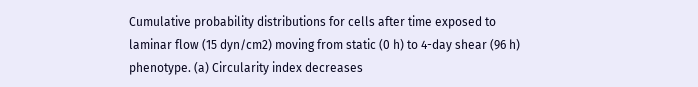Cumulative probability distributions for cells after time exposed to laminar flow (15 dyn/cm2) moving from static (0 h) to 4-day shear (96 h) phenotype. (a) Circularity index decreases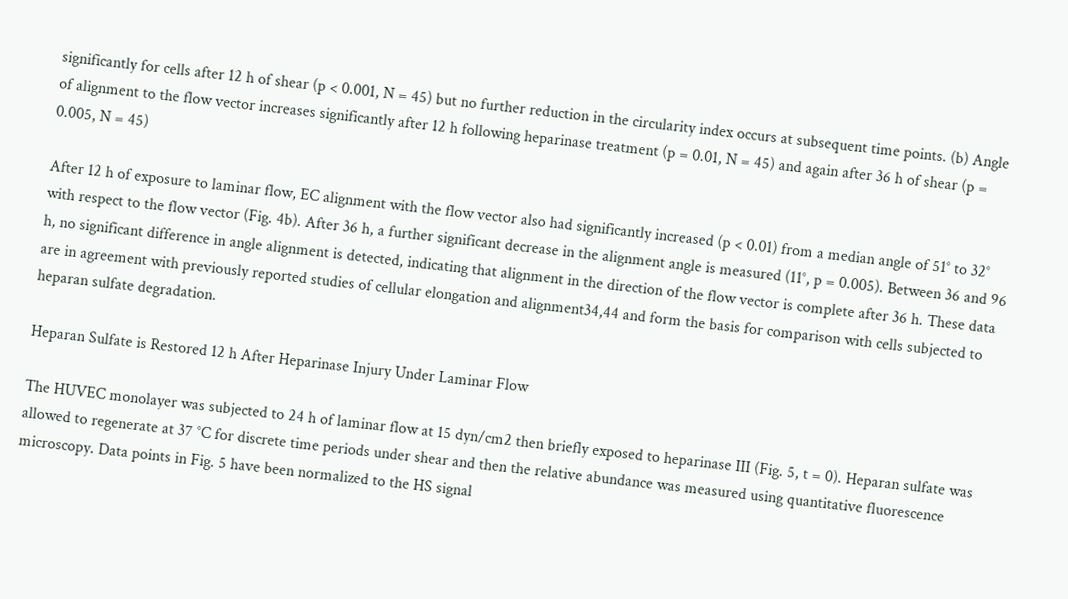significantly for cells after 12 h of shear (p < 0.001, N = 45) but no further reduction in the circularity index occurs at subsequent time points. (b) Angle of alignment to the flow vector increases significantly after 12 h following heparinase treatment (p = 0.01, N = 45) and again after 36 h of shear (p = 0.005, N = 45)

After 12 h of exposure to laminar flow, EC alignment with the flow vector also had significantly increased (p < 0.01) from a median angle of 51° to 32° with respect to the flow vector (Fig. 4b). After 36 h, a further significant decrease in the alignment angle is measured (11°, p = 0.005). Between 36 and 96 h, no significant difference in angle alignment is detected, indicating that alignment in the direction of the flow vector is complete after 36 h. These data are in agreement with previously reported studies of cellular elongation and alignment34,44 and form the basis for comparison with cells subjected to heparan sulfate degradation.

Heparan Sulfate is Restored 12 h After Heparinase Injury Under Laminar Flow

The HUVEC monolayer was subjected to 24 h of laminar flow at 15 dyn/cm2 then briefly exposed to heparinase III (Fig. 5, t = 0). Heparan sulfate was allowed to regenerate at 37 °C for discrete time periods under shear and then the relative abundance was measured using quantitative fluorescence microscopy. Data points in Fig. 5 have been normalized to the HS signal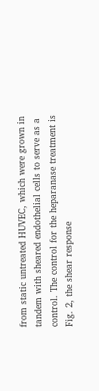from static untreated HUVEC, which were grown in tandem with sheared endothelial cells to serve as a control. The control for the heparanase treatment is Fig. 2, the shear response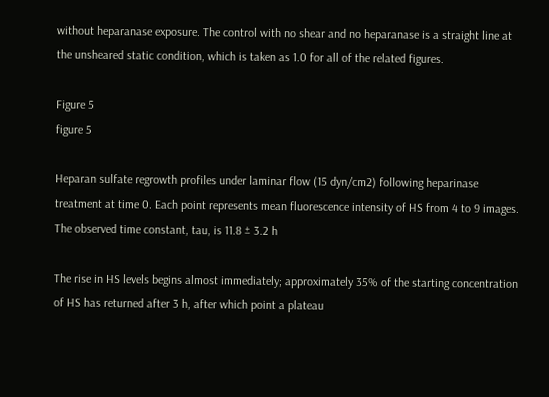without heparanase exposure. The control with no shear and no heparanase is a straight line at the unsheared static condition, which is taken as 1.0 for all of the related figures.

Figure 5
figure 5

Heparan sulfate regrowth profiles under laminar flow (15 dyn/cm2) following heparinase treatment at time 0. Each point represents mean fluorescence intensity of HS from 4 to 9 images. The observed time constant, tau, is 11.8 ± 3.2 h

The rise in HS levels begins almost immediately; approximately 35% of the starting concentration of HS has returned after 3 h, after which point a plateau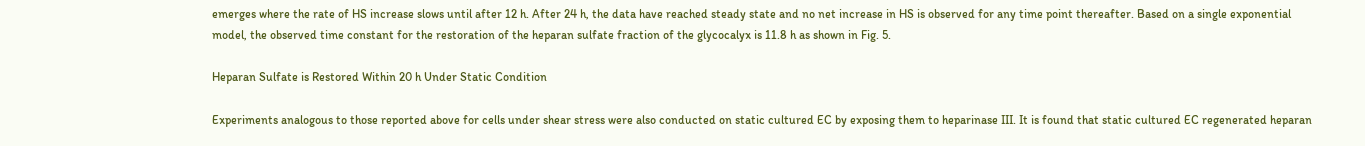emerges where the rate of HS increase slows until after 12 h. After 24 h, the data have reached steady state and no net increase in HS is observed for any time point thereafter. Based on a single exponential model, the observed time constant for the restoration of the heparan sulfate fraction of the glycocalyx is 11.8 h as shown in Fig. 5.

Heparan Sulfate is Restored Within 20 h Under Static Condition

Experiments analogous to those reported above for cells under shear stress were also conducted on static cultured EC by exposing them to heparinase III. It is found that static cultured EC regenerated heparan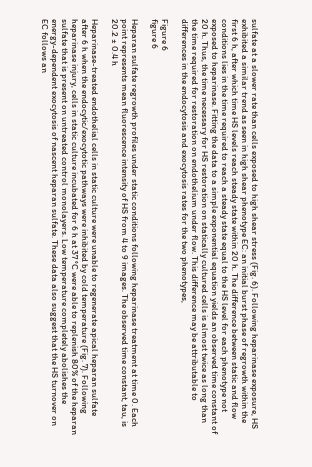sulfate at a slower rate than cells exposed to high shear stress (Fig. 6). Following heparinase exposure, HS exhibited a similar trend as seen in high shear phenotype EC: an initial burst phase of regrowth within the first 6 h, after which time HS levels reach steady state within 20 h. The difference between static and flow conditions lies in the time required to reach a steady state equal to the HS level for each phenotype not exposed to heparinase. Fitting the data to a simple exponential equation yields an observed time constant of 20 h. Thus, the time necessary for HS restoration on statically cultured cells is almost twice as long than the time required for restoration on endothelium under flow. This difference may be attributable to differences in the endocytosis and exocytosis rates for the two phenotypes,

Figure 6
figure 6

Heparan sulfate regrowth profiles under static conditions following heparinase treatment at time 0. Each point represents mean fluorescence intensity of HS from 4 to 9 images. The observed time constant, tau, is 20.2 ± 0.4 h

Heparinase-treated endothelial cells in static culture were unable to regenerate apical heparan sulfate after 6 h when the endocytic/exocytotic pathways were inhibited by cold temperature (Fig. 7). Following heparinase injury, cells in static culture incubated for 6 h at 37 °C were able to replenish 80% of the heparan sulfate that is present on untreated control monolayers. Low temperature completely abolishes the energy-dependent exocytosis of nascent heparan sulfate. These data also suggest that the HS turnover on EC follows an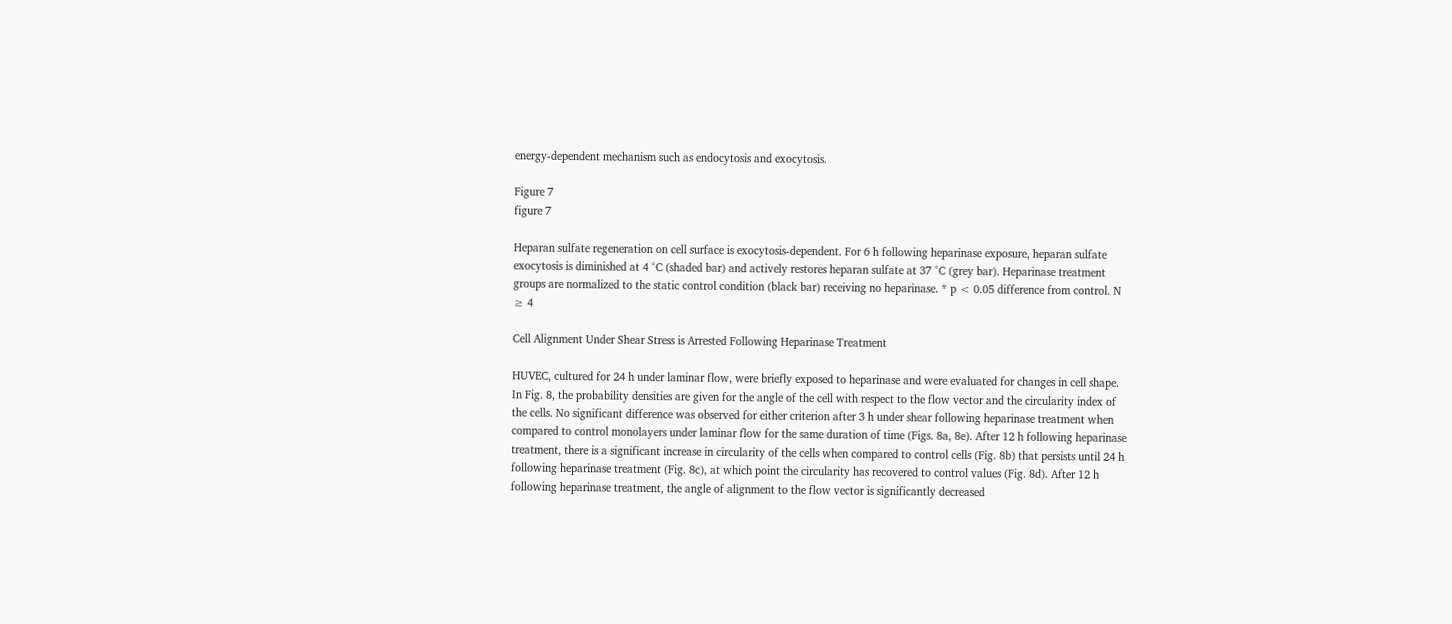energy-dependent mechanism such as endocytosis and exocytosis.

Figure 7
figure 7

Heparan sulfate regeneration on cell surface is exocytosis-dependent. For 6 h following heparinase exposure, heparan sulfate exocytosis is diminished at 4 °C (shaded bar) and actively restores heparan sulfate at 37 °C (grey bar). Heparinase treatment groups are normalized to the static control condition (black bar) receiving no heparinase. * p < 0.05 difference from control. N ≥ 4

Cell Alignment Under Shear Stress is Arrested Following Heparinase Treatment

HUVEC, cultured for 24 h under laminar flow, were briefly exposed to heparinase and were evaluated for changes in cell shape. In Fig. 8, the probability densities are given for the angle of the cell with respect to the flow vector and the circularity index of the cells. No significant difference was observed for either criterion after 3 h under shear following heparinase treatment when compared to control monolayers under laminar flow for the same duration of time (Figs. 8a, 8e). After 12 h following heparinase treatment, there is a significant increase in circularity of the cells when compared to control cells (Fig. 8b) that persists until 24 h following heparinase treatment (Fig. 8c), at which point the circularity has recovered to control values (Fig. 8d). After 12 h following heparinase treatment, the angle of alignment to the flow vector is significantly decreased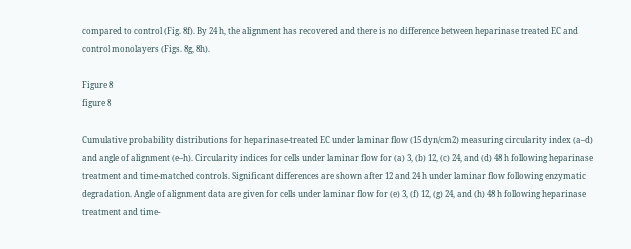compared to control (Fig. 8f). By 24 h, the alignment has recovered and there is no difference between heparinase treated EC and control monolayers (Figs. 8g, 8h).

Figure 8
figure 8

Cumulative probability distributions for heparinase-treated EC under laminar flow (15 dyn/cm2) measuring circularity index (a–d) and angle of alignment (e–h). Circularity indices for cells under laminar flow for (a) 3, (b) 12, (c) 24, and (d) 48 h following heparinase treatment and time-matched controls. Significant differences are shown after 12 and 24 h under laminar flow following enzymatic degradation. Angle of alignment data are given for cells under laminar flow for (e) 3, (f) 12, (g) 24, and (h) 48 h following heparinase treatment and time-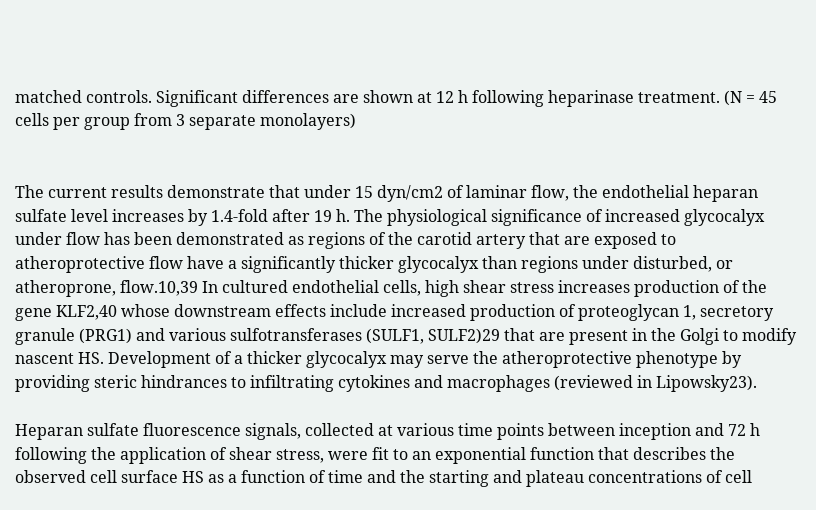matched controls. Significant differences are shown at 12 h following heparinase treatment. (N = 45 cells per group from 3 separate monolayers)


The current results demonstrate that under 15 dyn/cm2 of laminar flow, the endothelial heparan sulfate level increases by 1.4-fold after 19 h. The physiological significance of increased glycocalyx under flow has been demonstrated as regions of the carotid artery that are exposed to atheroprotective flow have a significantly thicker glycocalyx than regions under disturbed, or atheroprone, flow.10,39 In cultured endothelial cells, high shear stress increases production of the gene KLF2,40 whose downstream effects include increased production of proteoglycan 1, secretory granule (PRG1) and various sulfotransferases (SULF1, SULF2)29 that are present in the Golgi to modify nascent HS. Development of a thicker glycocalyx may serve the atheroprotective phenotype by providing steric hindrances to infiltrating cytokines and macrophages (reviewed in Lipowsky23).

Heparan sulfate fluorescence signals, collected at various time points between inception and 72 h following the application of shear stress, were fit to an exponential function that describes the observed cell surface HS as a function of time and the starting and plateau concentrations of cell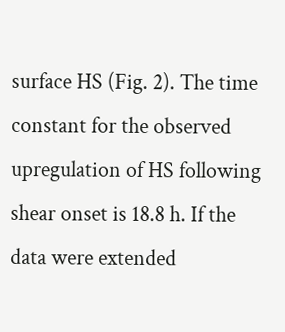surface HS (Fig. 2). The time constant for the observed upregulation of HS following shear onset is 18.8 h. If the data were extended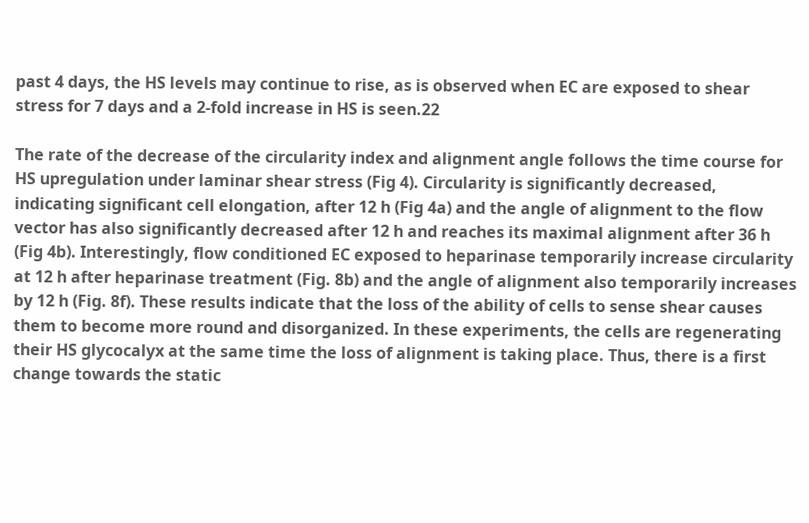past 4 days, the HS levels may continue to rise, as is observed when EC are exposed to shear stress for 7 days and a 2-fold increase in HS is seen.22

The rate of the decrease of the circularity index and alignment angle follows the time course for HS upregulation under laminar shear stress (Fig 4). Circularity is significantly decreased, indicating significant cell elongation, after 12 h (Fig 4a) and the angle of alignment to the flow vector has also significantly decreased after 12 h and reaches its maximal alignment after 36 h (Fig 4b). Interestingly, flow conditioned EC exposed to heparinase temporarily increase circularity at 12 h after heparinase treatment (Fig. 8b) and the angle of alignment also temporarily increases by 12 h (Fig. 8f). These results indicate that the loss of the ability of cells to sense shear causes them to become more round and disorganized. In these experiments, the cells are regenerating their HS glycocalyx at the same time the loss of alignment is taking place. Thus, there is a first change towards the static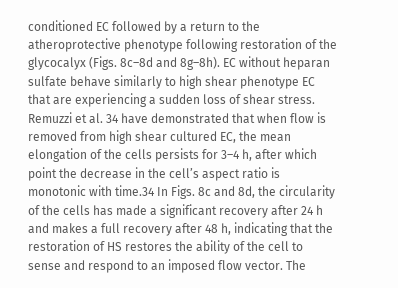conditioned EC followed by a return to the atheroprotective phenotype following restoration of the glycocalyx (Figs. 8c–8d and 8g–8h). EC without heparan sulfate behave similarly to high shear phenotype EC that are experiencing a sudden loss of shear stress. Remuzzi et al. 34 have demonstrated that when flow is removed from high shear cultured EC, the mean elongation of the cells persists for 3–4 h, after which point the decrease in the cell’s aspect ratio is monotonic with time.34 In Figs. 8c and 8d, the circularity of the cells has made a significant recovery after 24 h and makes a full recovery after 48 h, indicating that the restoration of HS restores the ability of the cell to sense and respond to an imposed flow vector. The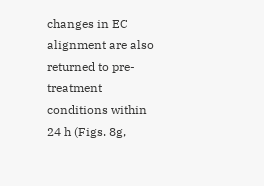changes in EC alignment are also returned to pre-treatment conditions within 24 h (Figs. 8g,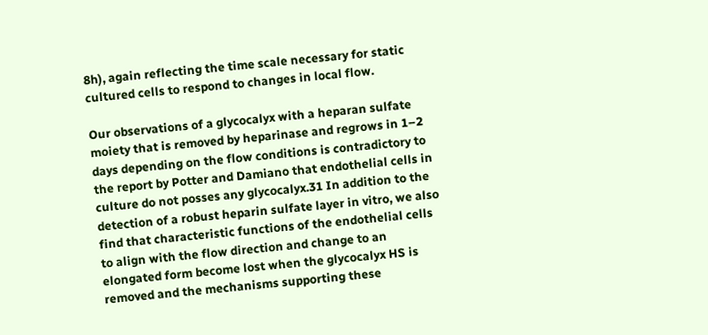8h), again reflecting the time scale necessary for static cultured cells to respond to changes in local flow.

Our observations of a glycocalyx with a heparan sulfate moiety that is removed by heparinase and regrows in 1–2 days depending on the flow conditions is contradictory to the report by Potter and Damiano that endothelial cells in culture do not posses any glycocalyx.31 In addition to the detection of a robust heparin sulfate layer in vitro, we also find that characteristic functions of the endothelial cells to align with the flow direction and change to an elongated form become lost when the glycocalyx HS is removed and the mechanisms supporting these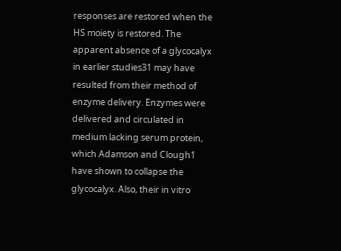responses are restored when the HS moiety is restored. The apparent absence of a glycocalyx in earlier studies31 may have resulted from their method of enzyme delivery. Enzymes were delivered and circulated in medium lacking serum protein, which Adamson and Clough1 have shown to collapse the glycocalyx. Also, their in vitro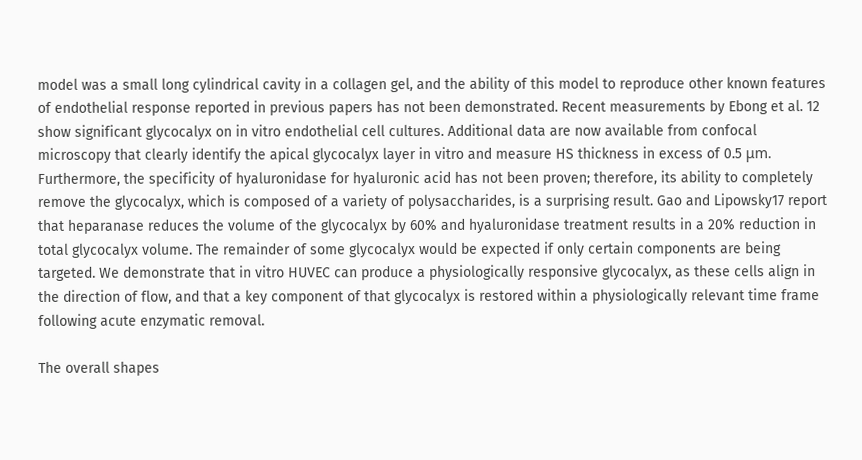model was a small long cylindrical cavity in a collagen gel, and the ability of this model to reproduce other known features of endothelial response reported in previous papers has not been demonstrated. Recent measurements by Ebong et al. 12 show significant glycocalyx on in vitro endothelial cell cultures. Additional data are now available from confocal microscopy that clearly identify the apical glycocalyx layer in vitro and measure HS thickness in excess of 0.5 μm. Furthermore, the specificity of hyaluronidase for hyaluronic acid has not been proven; therefore, its ability to completely remove the glycocalyx, which is composed of a variety of polysaccharides, is a surprising result. Gao and Lipowsky17 report that heparanase reduces the volume of the glycocalyx by 60% and hyaluronidase treatment results in a 20% reduction in total glycocalyx volume. The remainder of some glycocalyx would be expected if only certain components are being targeted. We demonstrate that in vitro HUVEC can produce a physiologically responsive glycocalyx, as these cells align in the direction of flow, and that a key component of that glycocalyx is restored within a physiologically relevant time frame following acute enzymatic removal.

The overall shapes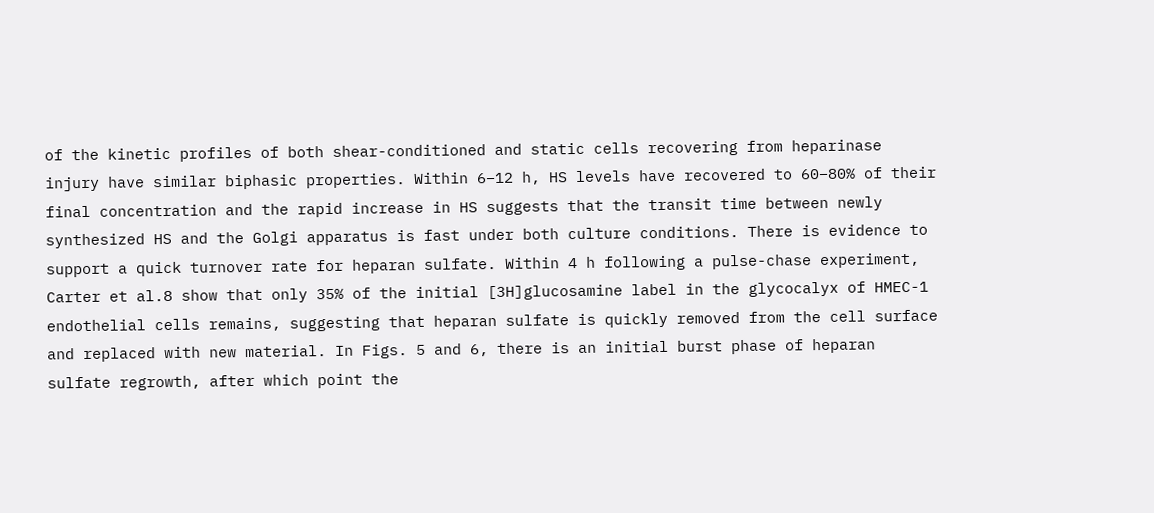of the kinetic profiles of both shear-conditioned and static cells recovering from heparinase injury have similar biphasic properties. Within 6–12 h, HS levels have recovered to 60–80% of their final concentration and the rapid increase in HS suggests that the transit time between newly synthesized HS and the Golgi apparatus is fast under both culture conditions. There is evidence to support a quick turnover rate for heparan sulfate. Within 4 h following a pulse-chase experiment, Carter et al.8 show that only 35% of the initial [3H]glucosamine label in the glycocalyx of HMEC-1 endothelial cells remains, suggesting that heparan sulfate is quickly removed from the cell surface and replaced with new material. In Figs. 5 and 6, there is an initial burst phase of heparan sulfate regrowth, after which point the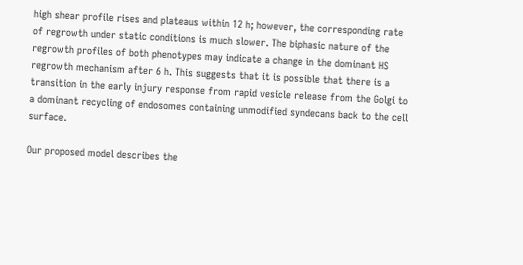high shear profile rises and plateaus within 12 h; however, the corresponding rate of regrowth under static conditions is much slower. The biphasic nature of the regrowth profiles of both phenotypes may indicate a change in the dominant HS regrowth mechanism after 6 h. This suggests that it is possible that there is a transition in the early injury response from rapid vesicle release from the Golgi to a dominant recycling of endosomes containing unmodified syndecans back to the cell surface.

Our proposed model describes the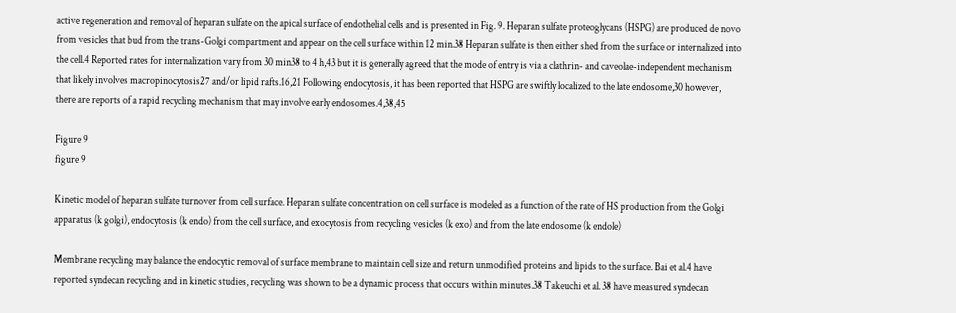active regeneration and removal of heparan sulfate on the apical surface of endothelial cells and is presented in Fig. 9. Heparan sulfate proteoglycans (HSPG) are produced de novo from vesicles that bud from the trans-Golgi compartment and appear on the cell surface within 12 min.38 Heparan sulfate is then either shed from the surface or internalized into the cell.4 Reported rates for internalization vary from 30 min38 to 4 h,43 but it is generally agreed that the mode of entry is via a clathrin- and caveolae-independent mechanism that likely involves macropinocytosis27 and/or lipid rafts.16,21 Following endocytosis, it has been reported that HSPG are swiftly localized to the late endosome,30 however, there are reports of a rapid recycling mechanism that may involve early endosomes.4,38,45

Figure 9
figure 9

Kinetic model of heparan sulfate turnover from cell surface. Heparan sulfate concentration on cell surface is modeled as a function of the rate of HS production from the Golgi apparatus (k golgi), endocytosis (k endo) from the cell surface, and exocytosis from recycling vesicles (k exo) and from the late endosome (k endole)

Membrane recycling may balance the endocytic removal of surface membrane to maintain cell size and return unmodified proteins and lipids to the surface. Bai et al.4 have reported syndecan recycling and in kinetic studies, recycling was shown to be a dynamic process that occurs within minutes.38 Takeuchi et al. 38 have measured syndecan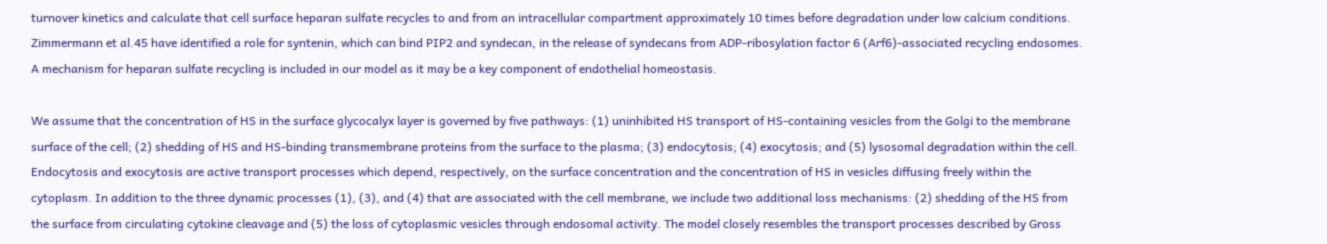turnover kinetics and calculate that cell surface heparan sulfate recycles to and from an intracellular compartment approximately 10 times before degradation under low calcium conditions. Zimmermann et al.45 have identified a role for syntenin, which can bind PIP2 and syndecan, in the release of syndecans from ADP-ribosylation factor 6 (Arf6)-associated recycling endosomes. A mechanism for heparan sulfate recycling is included in our model as it may be a key component of endothelial homeostasis.

We assume that the concentration of HS in the surface glycocalyx layer is governed by five pathways: (1) uninhibited HS transport of HS-containing vesicles from the Golgi to the membrane surface of the cell; (2) shedding of HS and HS-binding transmembrane proteins from the surface to the plasma; (3) endocytosis; (4) exocytosis; and (5) lysosomal degradation within the cell. Endocytosis and exocytosis are active transport processes which depend, respectively, on the surface concentration and the concentration of HS in vesicles diffusing freely within the cytoplasm. In addition to the three dynamic processes (1), (3), and (4) that are associated with the cell membrane, we include two additional loss mechanisms: (2) shedding of the HS from the surface from circulating cytokine cleavage and (5) the loss of cytoplasmic vesicles through endosomal activity. The model closely resembles the transport processes described by Gross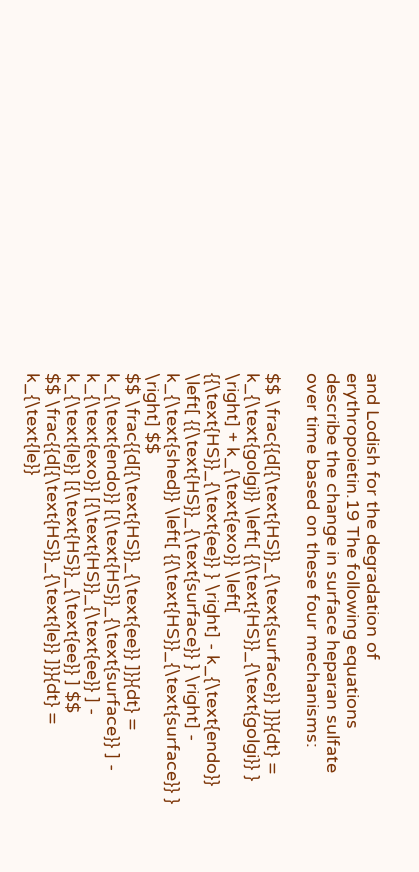and Lodish for the degradation of erythropoietin.19 The following equations describe the change in surface heparan sulfate over time based on these four mechanisms:

$$ \frac{{d[{\text{HS}}_{\text{surface}} ]}}{dt} = k_{\text{golgi}} \left[ {{\text{HS}}_{\text{golgi}} } \right] + k_{\text{exo}} \left[ {{\text{HS}}_{\text{ee}} } \right] - k_{\text{endo}} \left[ {{\text{HS}}_{\text{surface}} } \right] - k_{\text{shed}} \left[ {{\text{HS}}_{\text{surface}} } \right] $$
$$ \frac{{d[{\text{HS}}_{\text{ee}} ]}}{dt} = k_{\text{endo}} [{\text{HS}}_{\text{surface}} ] - k_{\text{exo}} [{\text{HS}}_{\text{ee}} ] - k_{\text{le}} [{\text{HS}}_{\text{ee}} ] $$
$$ \frac{{d[{\text{HS}}_{\text{le}} ]}}{dt} = k_{\text{le}}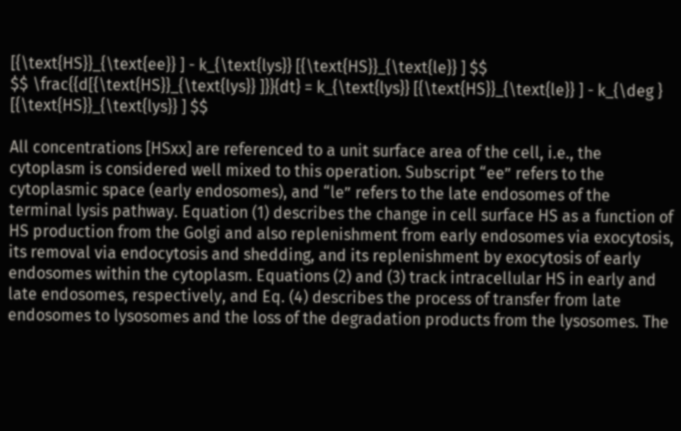[{\text{HS}}_{\text{ee}} ] - k_{\text{lys}} [{\text{HS}}_{\text{le}} ] $$
$$ \frac{{d[{\text{HS}}_{\text{lys}} ]}}{dt} = k_{\text{lys}} [{\text{HS}}_{\text{le}} ] - k_{\deg } [{\text{HS}}_{\text{lys}} ] $$

All concentrations [HSxx] are referenced to a unit surface area of the cell, i.e., the cytoplasm is considered well mixed to this operation. Subscript “ee” refers to the cytoplasmic space (early endosomes), and “le” refers to the late endosomes of the terminal lysis pathway. Equation (1) describes the change in cell surface HS as a function of HS production from the Golgi and also replenishment from early endosomes via exocytosis, its removal via endocytosis and shedding, and its replenishment by exocytosis of early endosomes within the cytoplasm. Equations (2) and (3) track intracellular HS in early and late endosomes, respectively, and Eq. (4) describes the process of transfer from late endosomes to lysosomes and the loss of the degradation products from the lysosomes. The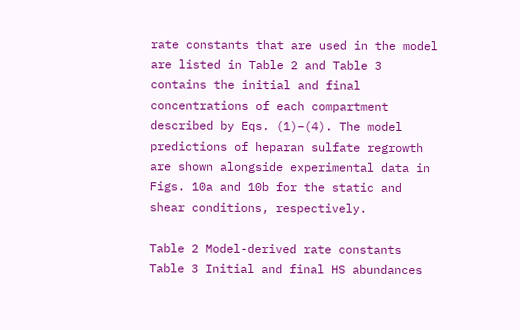rate constants that are used in the model are listed in Table 2 and Table 3 contains the initial and final concentrations of each compartment described by Eqs. (1)–(4). The model predictions of heparan sulfate regrowth are shown alongside experimental data in Figs. 10a and 10b for the static and shear conditions, respectively.

Table 2 Model-derived rate constants
Table 3 Initial and final HS abundances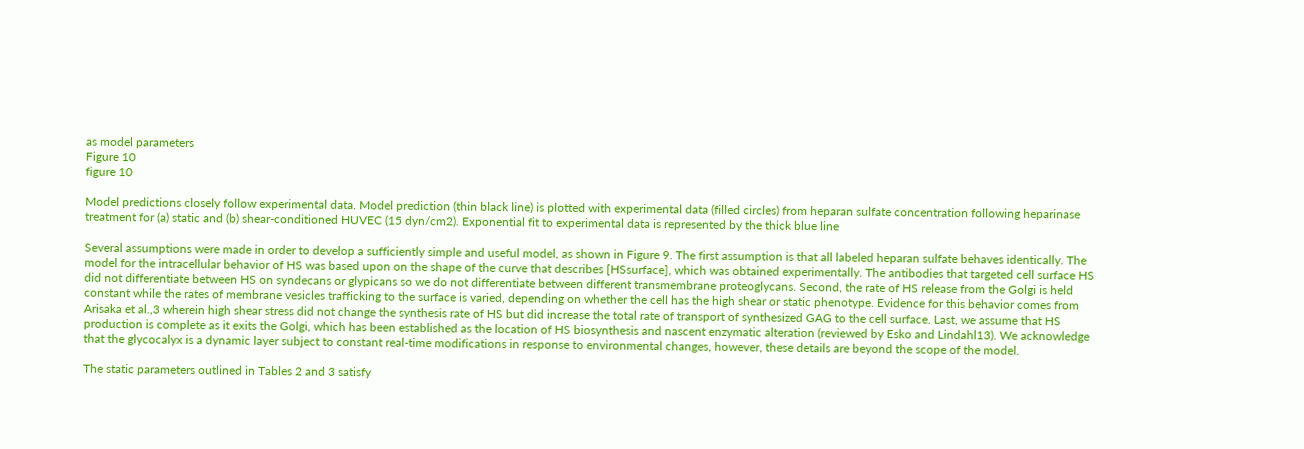as model parameters
Figure 10
figure 10

Model predictions closely follow experimental data. Model prediction (thin black line) is plotted with experimental data (filled circles) from heparan sulfate concentration following heparinase treatment for (a) static and (b) shear-conditioned HUVEC (15 dyn/cm2). Exponential fit to experimental data is represented by the thick blue line

Several assumptions were made in order to develop a sufficiently simple and useful model, as shown in Figure 9. The first assumption is that all labeled heparan sulfate behaves identically. The model for the intracellular behavior of HS was based upon on the shape of the curve that describes [HSsurface], which was obtained experimentally. The antibodies that targeted cell surface HS did not differentiate between HS on syndecans or glypicans so we do not differentiate between different transmembrane proteoglycans. Second, the rate of HS release from the Golgi is held constant while the rates of membrane vesicles trafficking to the surface is varied, depending on whether the cell has the high shear or static phenotype. Evidence for this behavior comes from Arisaka et al.,3 wherein high shear stress did not change the synthesis rate of HS but did increase the total rate of transport of synthesized GAG to the cell surface. Last, we assume that HS production is complete as it exits the Golgi, which has been established as the location of HS biosynthesis and nascent enzymatic alteration (reviewed by Esko and Lindahl13). We acknowledge that the glycocalyx is a dynamic layer subject to constant real-time modifications in response to environmental changes, however, these details are beyond the scope of the model.

The static parameters outlined in Tables 2 and 3 satisfy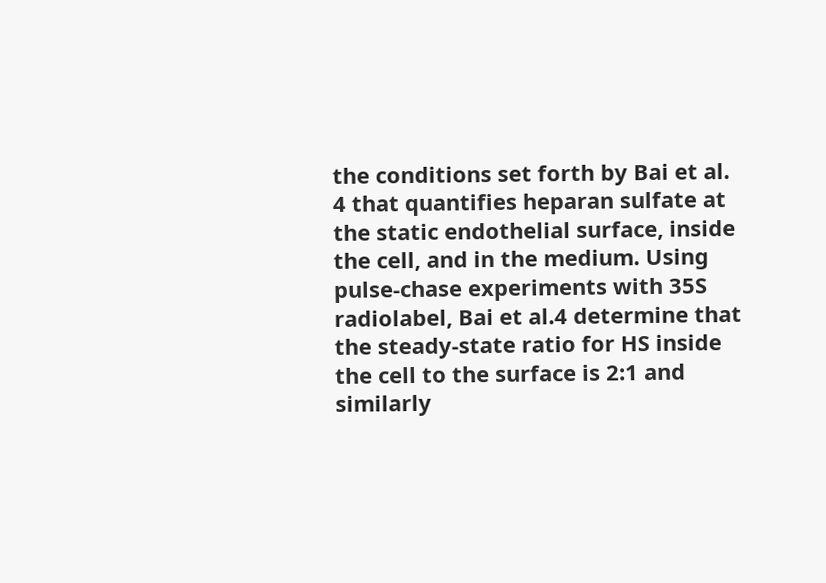the conditions set forth by Bai et al. 4 that quantifies heparan sulfate at the static endothelial surface, inside the cell, and in the medium. Using pulse-chase experiments with 35S radiolabel, Bai et al.4 determine that the steady-state ratio for HS inside the cell to the surface is 2:1 and similarly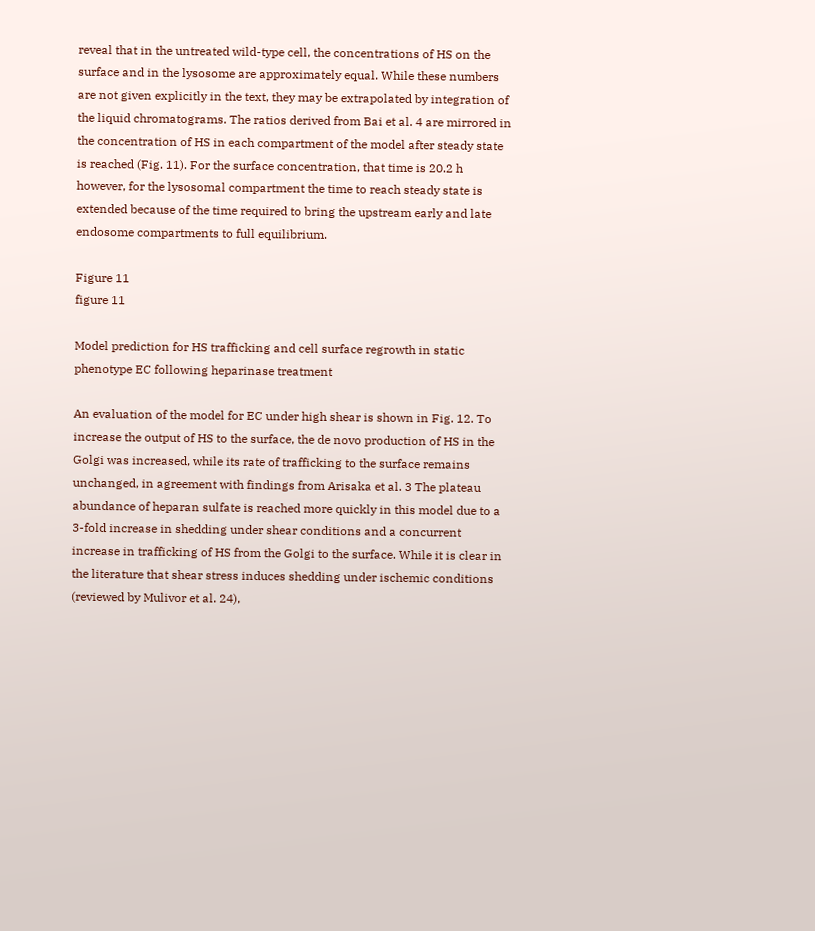reveal that in the untreated wild-type cell, the concentrations of HS on the surface and in the lysosome are approximately equal. While these numbers are not given explicitly in the text, they may be extrapolated by integration of the liquid chromatograms. The ratios derived from Bai et al. 4 are mirrored in the concentration of HS in each compartment of the model after steady state is reached (Fig. 11). For the surface concentration, that time is 20.2 h however, for the lysosomal compartment the time to reach steady state is extended because of the time required to bring the upstream early and late endosome compartments to full equilibrium.

Figure 11
figure 11

Model prediction for HS trafficking and cell surface regrowth in static phenotype EC following heparinase treatment

An evaluation of the model for EC under high shear is shown in Fig. 12. To increase the output of HS to the surface, the de novo production of HS in the Golgi was increased, while its rate of trafficking to the surface remains unchanged, in agreement with findings from Arisaka et al. 3 The plateau abundance of heparan sulfate is reached more quickly in this model due to a 3-fold increase in shedding under shear conditions and a concurrent increase in trafficking of HS from the Golgi to the surface. While it is clear in the literature that shear stress induces shedding under ischemic conditions (reviewed by Mulivor et al. 24),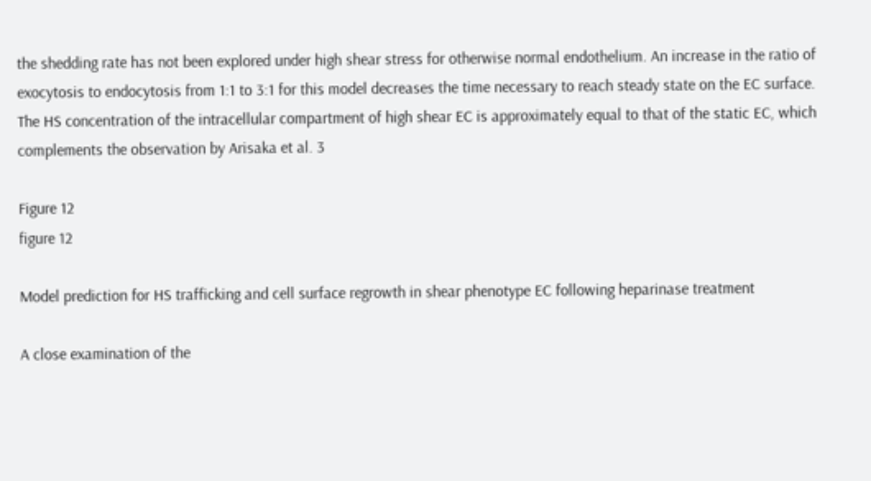the shedding rate has not been explored under high shear stress for otherwise normal endothelium. An increase in the ratio of exocytosis to endocytosis from 1:1 to 3:1 for this model decreases the time necessary to reach steady state on the EC surface. The HS concentration of the intracellular compartment of high shear EC is approximately equal to that of the static EC, which complements the observation by Arisaka et al. 3

Figure 12
figure 12

Model prediction for HS trafficking and cell surface regrowth in shear phenotype EC following heparinase treatment

A close examination of the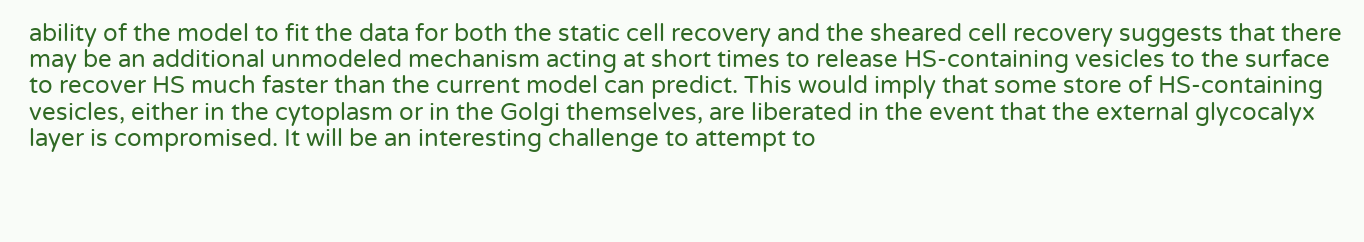ability of the model to fit the data for both the static cell recovery and the sheared cell recovery suggests that there may be an additional unmodeled mechanism acting at short times to release HS-containing vesicles to the surface to recover HS much faster than the current model can predict. This would imply that some store of HS-containing vesicles, either in the cytoplasm or in the Golgi themselves, are liberated in the event that the external glycocalyx layer is compromised. It will be an interesting challenge to attempt to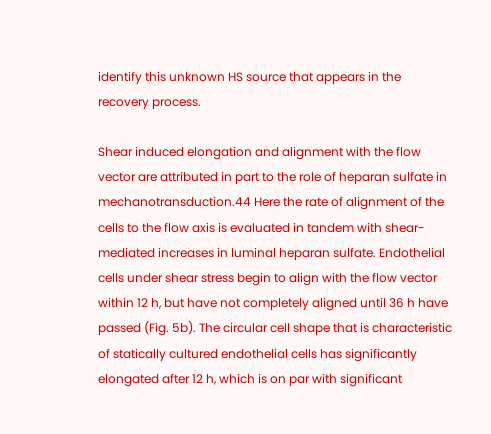identify this unknown HS source that appears in the recovery process.

Shear induced elongation and alignment with the flow vector are attributed in part to the role of heparan sulfate in mechanotransduction.44 Here the rate of alignment of the cells to the flow axis is evaluated in tandem with shear-mediated increases in luminal heparan sulfate. Endothelial cells under shear stress begin to align with the flow vector within 12 h, but have not completely aligned until 36 h have passed (Fig. 5b). The circular cell shape that is characteristic of statically cultured endothelial cells has significantly elongated after 12 h, which is on par with significant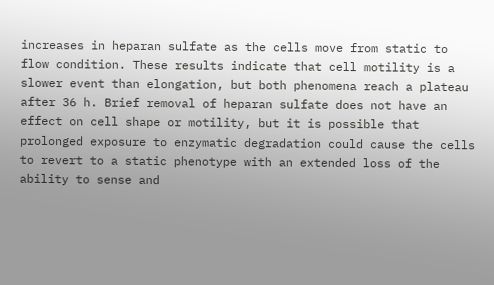increases in heparan sulfate as the cells move from static to flow condition. These results indicate that cell motility is a slower event than elongation, but both phenomena reach a plateau after 36 h. Brief removal of heparan sulfate does not have an effect on cell shape or motility, but it is possible that prolonged exposure to enzymatic degradation could cause the cells to revert to a static phenotype with an extended loss of the ability to sense and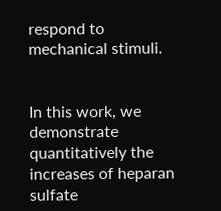respond to mechanical stimuli.


In this work, we demonstrate quantitatively the increases of heparan sulfate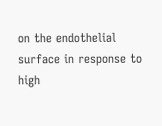on the endothelial surface in response to high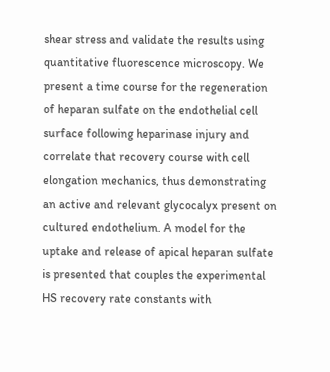shear stress and validate the results using quantitative fluorescence microscopy. We present a time course for the regeneration of heparan sulfate on the endothelial cell surface following heparinase injury and correlate that recovery course with cell elongation mechanics, thus demonstrating an active and relevant glycocalyx present on cultured endothelium. A model for the uptake and release of apical heparan sulfate is presented that couples the experimental HS recovery rate constants with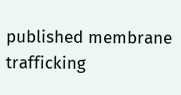published membrane trafficking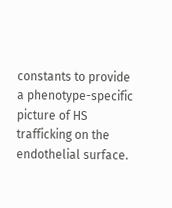constants to provide a phenotype-specific picture of HS trafficking on the endothelial surface.